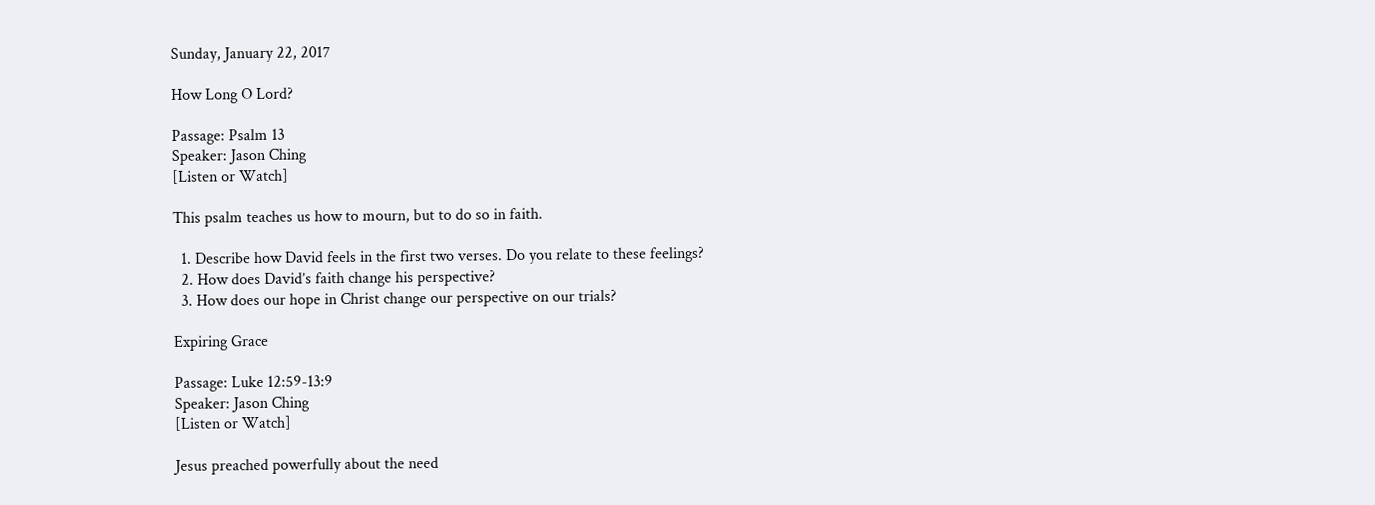Sunday, January 22, 2017

How Long O Lord?

Passage: Psalm 13
Speaker: Jason Ching
[Listen or Watch]

This psalm teaches us how to mourn, but to do so in faith.

  1. Describe how David feels in the first two verses. Do you relate to these feelings?
  2. How does David’s faith change his perspective?
  3. How does our hope in Christ change our perspective on our trials?

Expiring Grace

Passage: Luke 12:59-13:9
Speaker: Jason Ching
[Listen or Watch]

Jesus preached powerfully about the need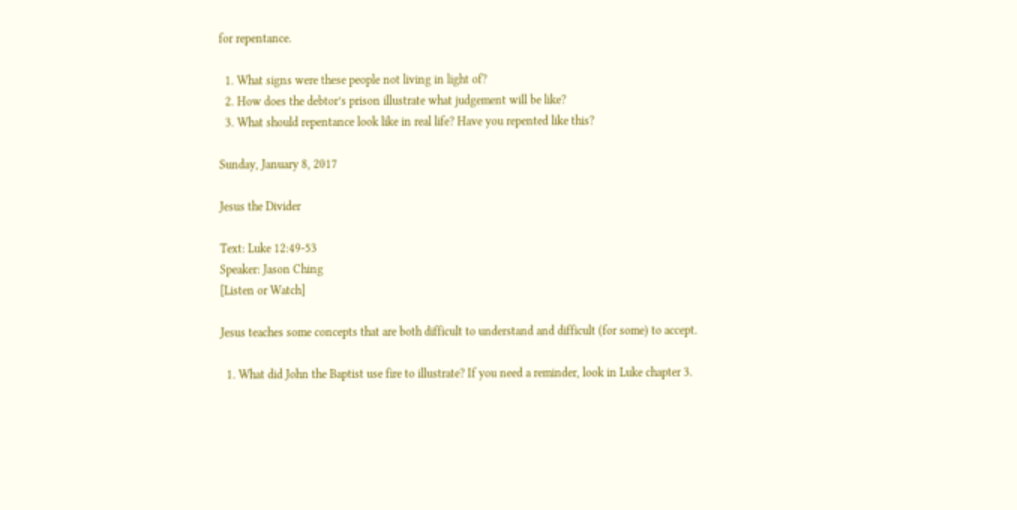for repentance.

  1. What signs were these people not living in light of?
  2. How does the debtor’s prison illustrate what judgement will be like?
  3. What should repentance look like in real life? Have you repented like this?

Sunday, January 8, 2017

Jesus the Divider

Text: Luke 12:49-53
Speaker: Jason Ching
[Listen or Watch]

Jesus teaches some concepts that are both difficult to understand and difficult (for some) to accept.

  1. What did John the Baptist use fire to illustrate? If you need a reminder, look in Luke chapter 3.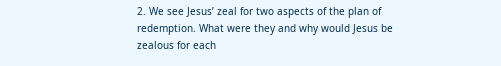2. We see Jesus’ zeal for two aspects of the plan of redemption. What were they and why would Jesus be zealous for each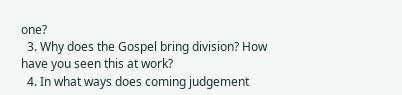one?
  3. Why does the Gospel bring division? How have you seen this at work?
  4. In what ways does coming judgement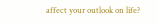affect your outlook on life?